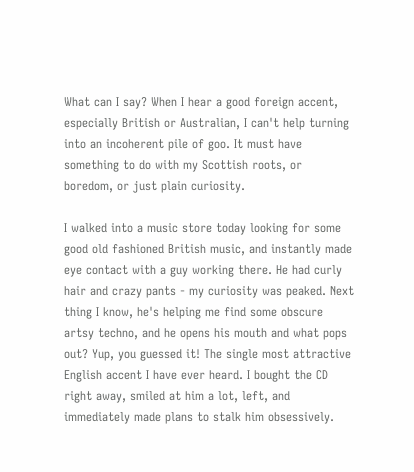What can I say? When I hear a good foreign accent, especially British or Australian, I can't help turning into an incoherent pile of goo. It must have something to do with my Scottish roots, or boredom, or just plain curiosity.

I walked into a music store today looking for some good old fashioned British music, and instantly made eye contact with a guy working there. He had curly hair and crazy pants - my curiosity was peaked. Next thing I know, he's helping me find some obscure artsy techno, and he opens his mouth and what pops out? Yup, you guessed it! The single most attractive English accent I have ever heard. I bought the CD right away, smiled at him a lot, left, and immediately made plans to stalk him obsessively.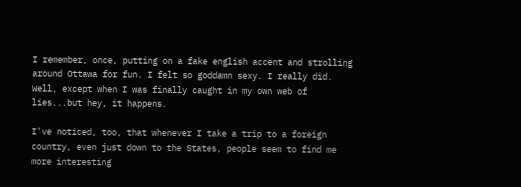I remember, once, putting on a fake english accent and strolling around Ottawa for fun. I felt so goddamn sexy. I really did. Well, except when I was finally caught in my own web of lies...but hey, it happens.

I've noticed, too, that whenever I take a trip to a foreign country, even just down to the States, people seem to find me more interesting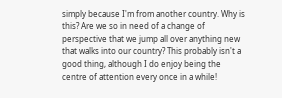simply because I'm from another country. Why is this? Are we so in need of a change of perspective that we jump all over anything new that walks into our country? This probably isn't a good thing, although I do enjoy being the centre of attention every once in a while!